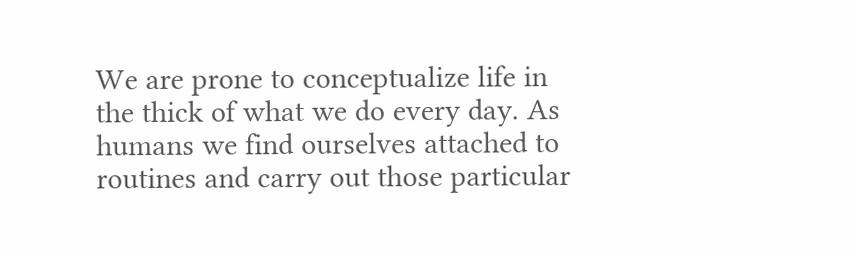We are prone to conceptualize life in the thick of what we do every day. As humans we find ourselves attached to routines and carry out those particular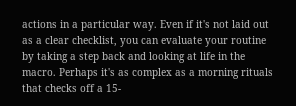actions in a particular way. Even if it's not laid out as a clear checklist, you can evaluate your routine by taking a step back and looking at life in the macro. Perhaps it's as complex as a morning rituals that checks off a 15-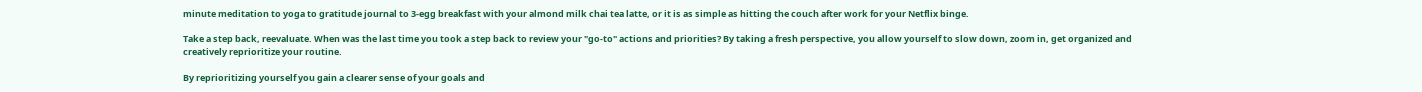minute meditation to yoga to gratitude journal to 3-egg breakfast with your almond milk chai tea latte, or it is as simple as hitting the couch after work for your Netflix binge.

Take a step back, reevaluate. When was the last time you took a step back to review your "go-to" actions and priorities? By taking a fresh perspective, you allow yourself to slow down, zoom in, get organized and creatively reprioritize your routine.

By reprioritizing yourself you gain a clearer sense of your goals and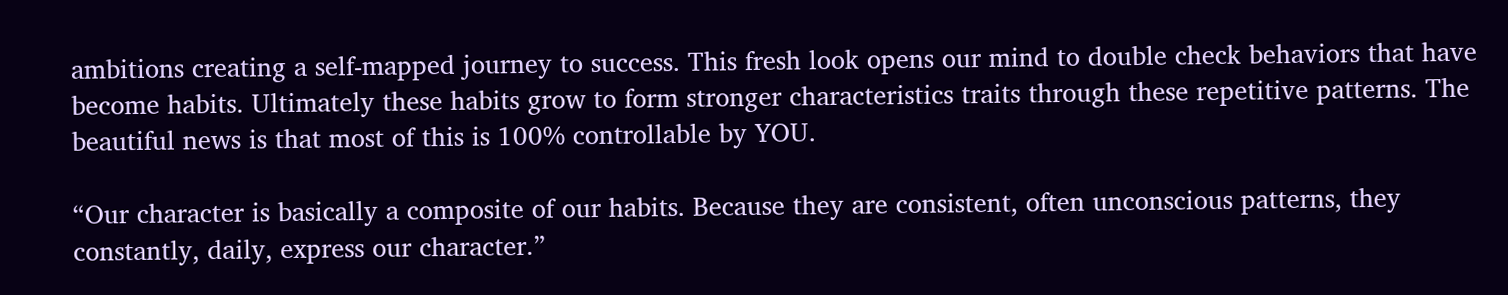ambitions creating a self-mapped journey to success. This fresh look opens our mind to double check behaviors that have become habits. Ultimately these habits grow to form stronger characteristics traits through these repetitive patterns. The beautiful news is that most of this is 100% controllable by YOU.

“Our character is basically a composite of our habits. Because they are consistent, often unconscious patterns, they constantly, daily, express our character.”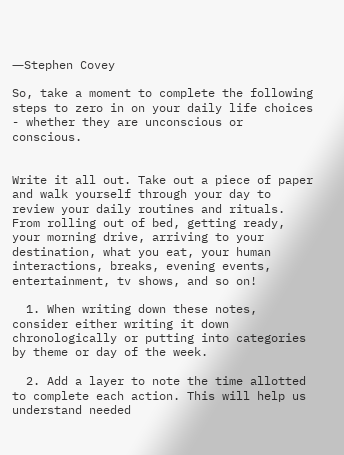―Stephen Covey

So, take a moment to complete the following steps to zero in on your daily life choices - whether they are unconscious or conscious.


Write it all out. Take out a piece of paper and walk yourself through your day to review your daily routines and rituals. From rolling out of bed, getting ready, your morning drive, arriving to your destination, what you eat, your human interactions, breaks, evening events, entertainment, tv shows, and so on!

  1. When writing down these notes, consider either writing it down chronologically or putting into categories by theme or day of the week.

  2. Add a layer to note the time allotted to complete each action. This will help us understand needed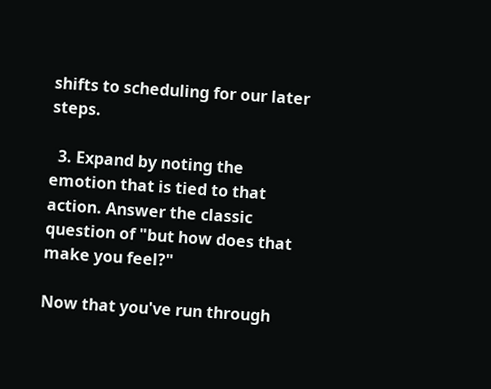shifts to scheduling for our later steps.

  3. Expand by noting the emotion that is tied to that action. Answer the classic question of "but how does that make you feel?"

Now that you've run through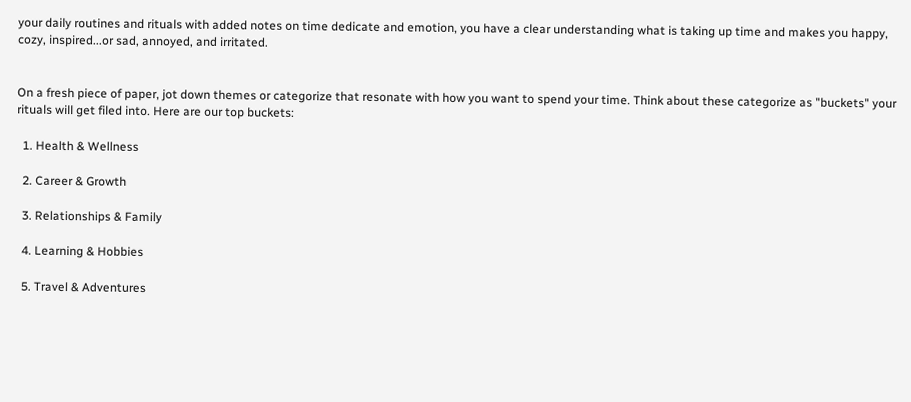your daily routines and rituals with added notes on time dedicate and emotion, you have a clear understanding what is taking up time and makes you happy, cozy, inspired...or sad, annoyed, and irritated.


On a fresh piece of paper, jot down themes or categorize that resonate with how you want to spend your time. Think about these categorize as "buckets" your rituals will get filed into. Here are our top buckets:

  1. Health & Wellness

  2. Career & Growth

  3. Relationships & Family

  4. Learning & Hobbies

  5. Travel & Adventures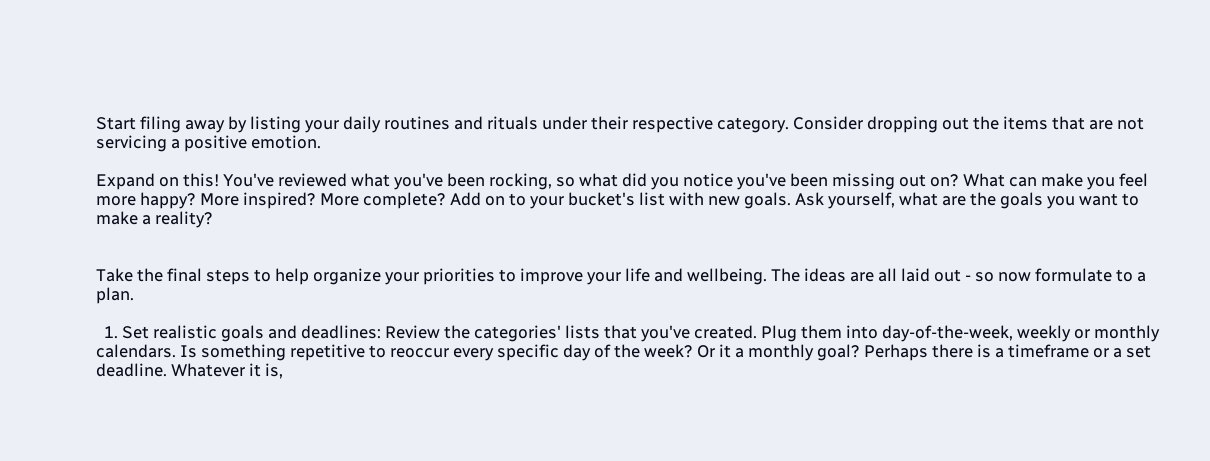Start filing away by listing your daily routines and rituals under their respective category. Consider dropping out the items that are not servicing a positive emotion.

Expand on this! You've reviewed what you've been rocking, so what did you notice you've been missing out on? What can make you feel more happy? More inspired? More complete? Add on to your bucket's list with new goals. Ask yourself, what are the goals you want to make a reality?


Take the final steps to help organize your priorities to improve your life and wellbeing. The ideas are all laid out - so now formulate to a plan.

  1. Set realistic goals and deadlines: Review the categories' lists that you've created. Plug them into day-of-the-week, weekly or monthly calendars. Is something repetitive to reoccur every specific day of the week? Or it a monthly goal? Perhaps there is a timeframe or a set deadline. Whatever it is,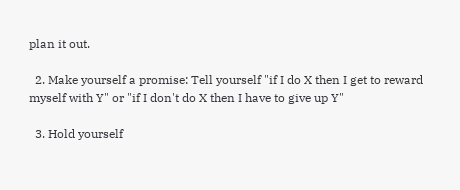plan it out.

  2. Make yourself a promise: Tell yourself "if I do X then I get to reward myself with Y" or "if I don't do X then I have to give up Y"

  3. Hold yourself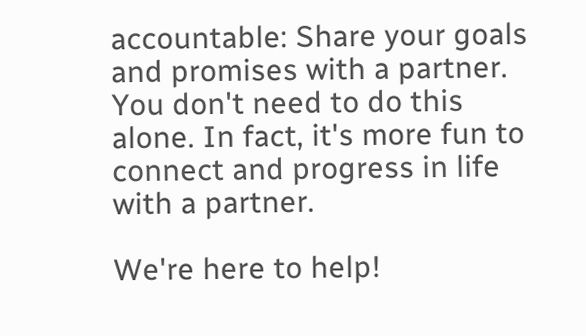accountable: Share your goals and promises with a partner. You don't need to do this alone. In fact, it's more fun to connect and progress in life with a partner.

We're here to help!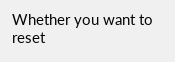Whether you want to reset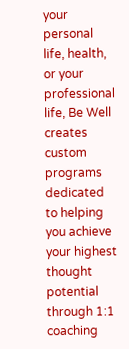your personal life, health, or your professional life, Be Well creates custom programs dedicated to helping you achieve your highest thought potential through 1:1 coaching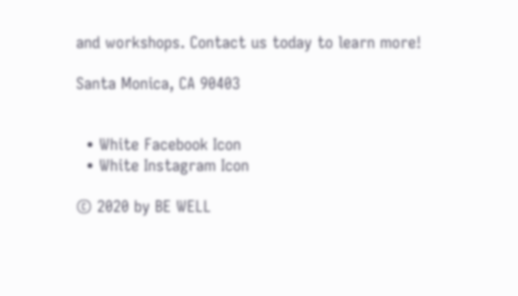and workshops. Contact us today to learn more!

Santa Monica, CA 90403


  • White Facebook Icon
  • White Instagram Icon

© 2020 by BE WELL